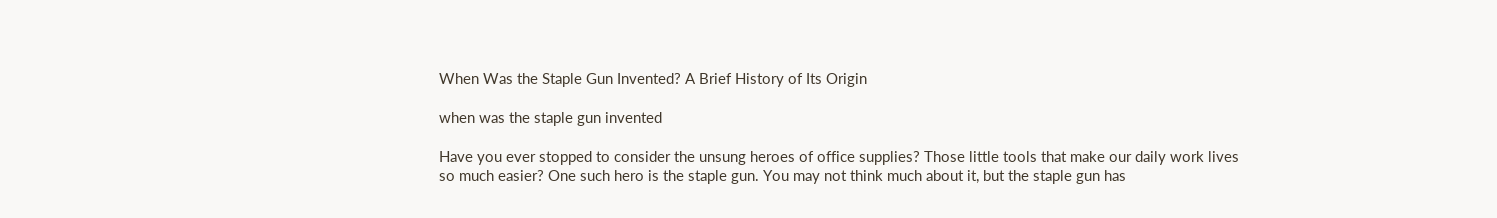When Was the Staple Gun Invented? A Brief History of Its Origin

when was the staple gun invented

Have you ever stopped to consider the unsung heroes of office supplies? Those little tools that make our daily work lives so much easier? One such hero is the staple gun. You may not think much about it, but the staple gun has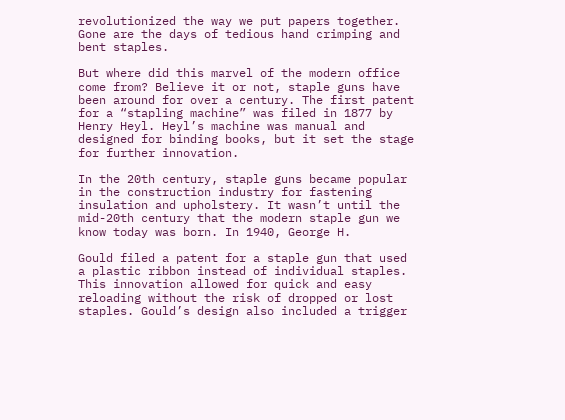revolutionized the way we put papers together. Gone are the days of tedious hand crimping and bent staples.

But where did this marvel of the modern office come from? Believe it or not, staple guns have been around for over a century. The first patent for a “stapling machine” was filed in 1877 by Henry Heyl. Heyl’s machine was manual and designed for binding books, but it set the stage for further innovation.

In the 20th century, staple guns became popular in the construction industry for fastening insulation and upholstery. It wasn’t until the mid-20th century that the modern staple gun we know today was born. In 1940, George H.

Gould filed a patent for a staple gun that used a plastic ribbon instead of individual staples. This innovation allowed for quick and easy reloading without the risk of dropped or lost staples. Gould’s design also included a trigger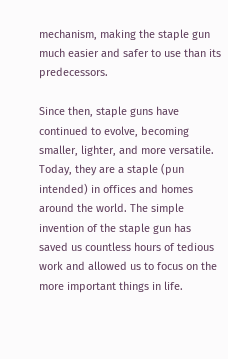mechanism, making the staple gun much easier and safer to use than its predecessors.

Since then, staple guns have continued to evolve, becoming smaller, lighter, and more versatile. Today, they are a staple (pun intended) in offices and homes around the world. The simple invention of the staple gun has saved us countless hours of tedious work and allowed us to focus on the more important things in life.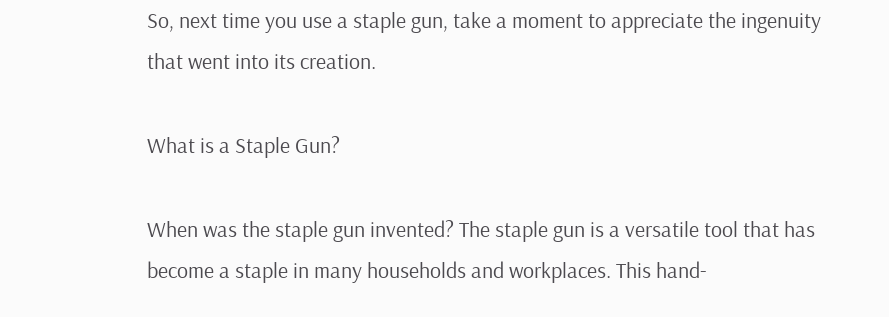So, next time you use a staple gun, take a moment to appreciate the ingenuity that went into its creation.

What is a Staple Gun?

When was the staple gun invented? The staple gun is a versatile tool that has become a staple in many households and workplaces. This hand-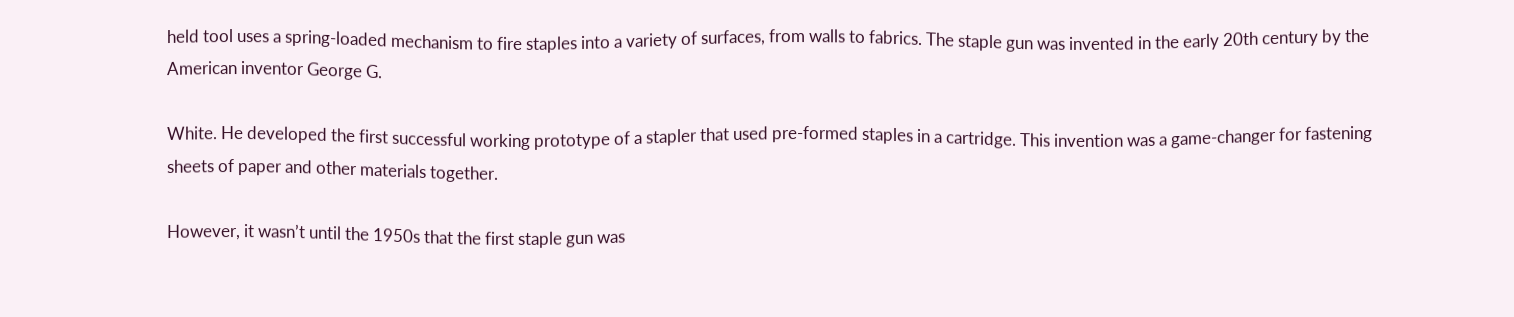held tool uses a spring-loaded mechanism to fire staples into a variety of surfaces, from walls to fabrics. The staple gun was invented in the early 20th century by the American inventor George G.

White. He developed the first successful working prototype of a stapler that used pre-formed staples in a cartridge. This invention was a game-changer for fastening sheets of paper and other materials together.

However, it wasn’t until the 1950s that the first staple gun was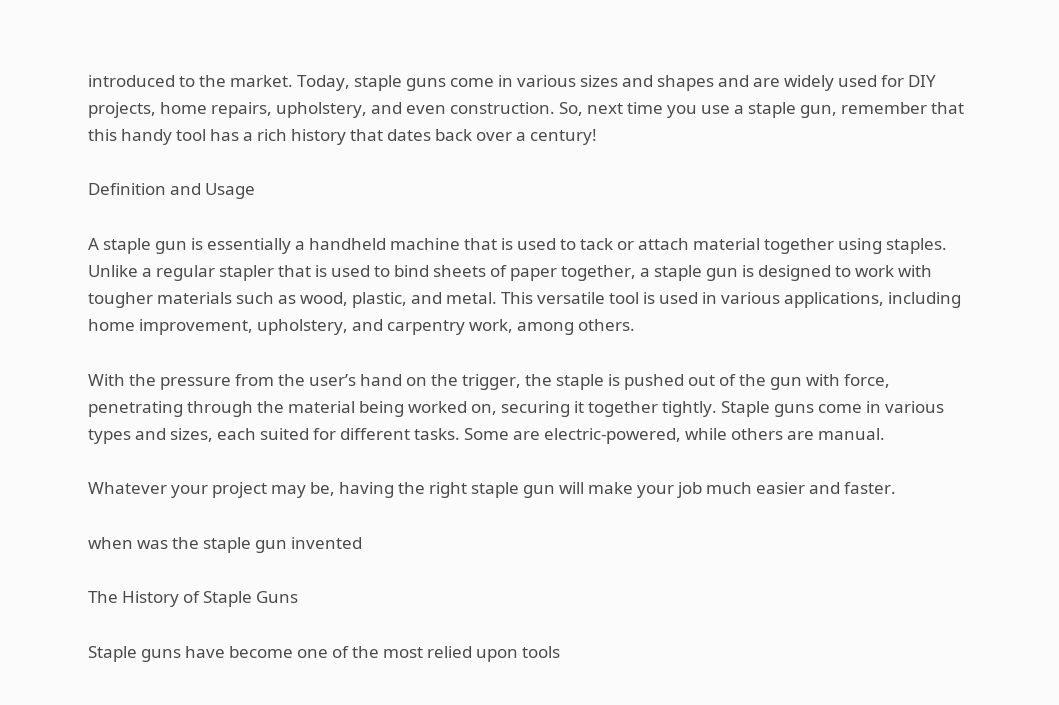introduced to the market. Today, staple guns come in various sizes and shapes and are widely used for DIY projects, home repairs, upholstery, and even construction. So, next time you use a staple gun, remember that this handy tool has a rich history that dates back over a century!

Definition and Usage

A staple gun is essentially a handheld machine that is used to tack or attach material together using staples. Unlike a regular stapler that is used to bind sheets of paper together, a staple gun is designed to work with tougher materials such as wood, plastic, and metal. This versatile tool is used in various applications, including home improvement, upholstery, and carpentry work, among others.

With the pressure from the user’s hand on the trigger, the staple is pushed out of the gun with force, penetrating through the material being worked on, securing it together tightly. Staple guns come in various types and sizes, each suited for different tasks. Some are electric-powered, while others are manual.

Whatever your project may be, having the right staple gun will make your job much easier and faster.

when was the staple gun invented

The History of Staple Guns

Staple guns have become one of the most relied upon tools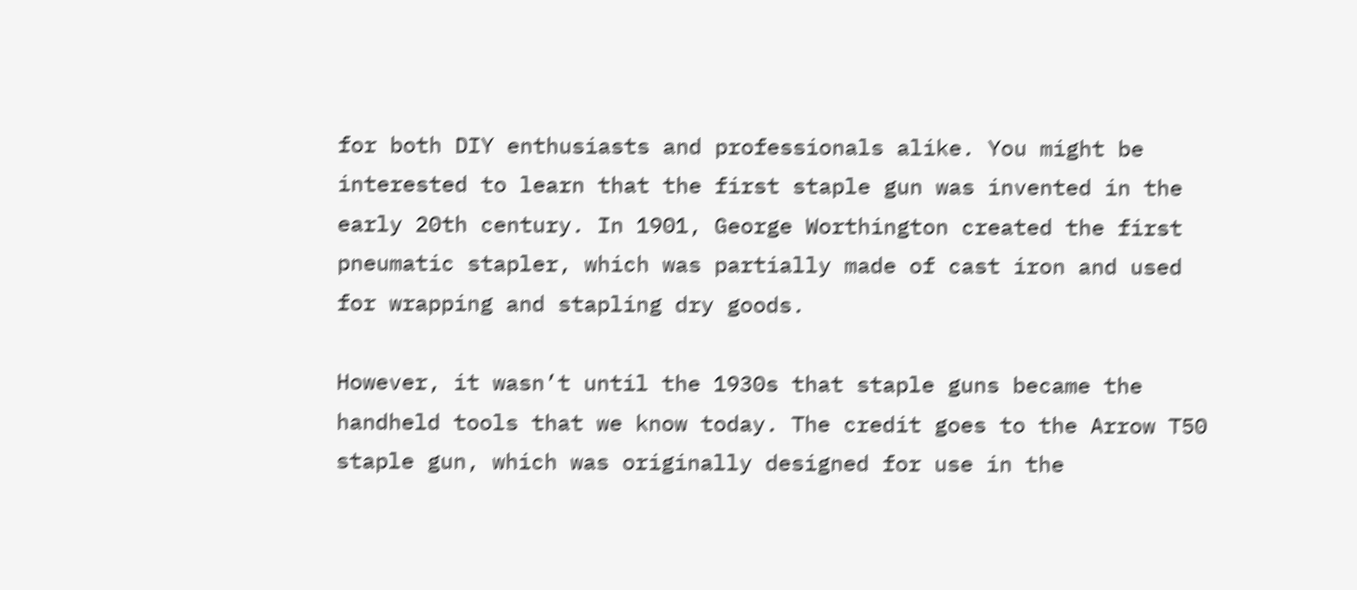for both DIY enthusiasts and professionals alike. You might be interested to learn that the first staple gun was invented in the early 20th century. In 1901, George Worthington created the first pneumatic stapler, which was partially made of cast iron and used for wrapping and stapling dry goods.

However, it wasn’t until the 1930s that staple guns became the handheld tools that we know today. The credit goes to the Arrow T50 staple gun, which was originally designed for use in the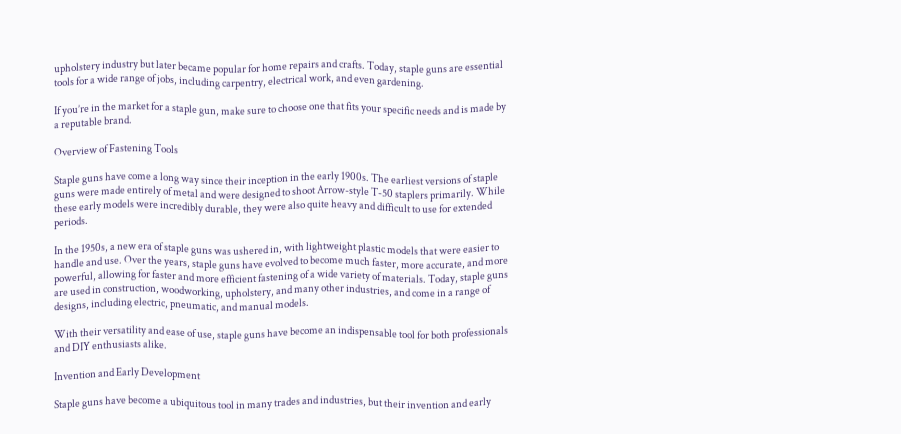upholstery industry but later became popular for home repairs and crafts. Today, staple guns are essential tools for a wide range of jobs, including carpentry, electrical work, and even gardening.

If you’re in the market for a staple gun, make sure to choose one that fits your specific needs and is made by a reputable brand.

Overview of Fastening Tools

Staple guns have come a long way since their inception in the early 1900s. The earliest versions of staple guns were made entirely of metal and were designed to shoot Arrow-style T-50 staplers primarily. While these early models were incredibly durable, they were also quite heavy and difficult to use for extended periods.

In the 1950s, a new era of staple guns was ushered in, with lightweight plastic models that were easier to handle and use. Over the years, staple guns have evolved to become much faster, more accurate, and more powerful, allowing for faster and more efficient fastening of a wide variety of materials. Today, staple guns are used in construction, woodworking, upholstery, and many other industries, and come in a range of designs, including electric, pneumatic, and manual models.

With their versatility and ease of use, staple guns have become an indispensable tool for both professionals and DIY enthusiasts alike.

Invention and Early Development

Staple guns have become a ubiquitous tool in many trades and industries, but their invention and early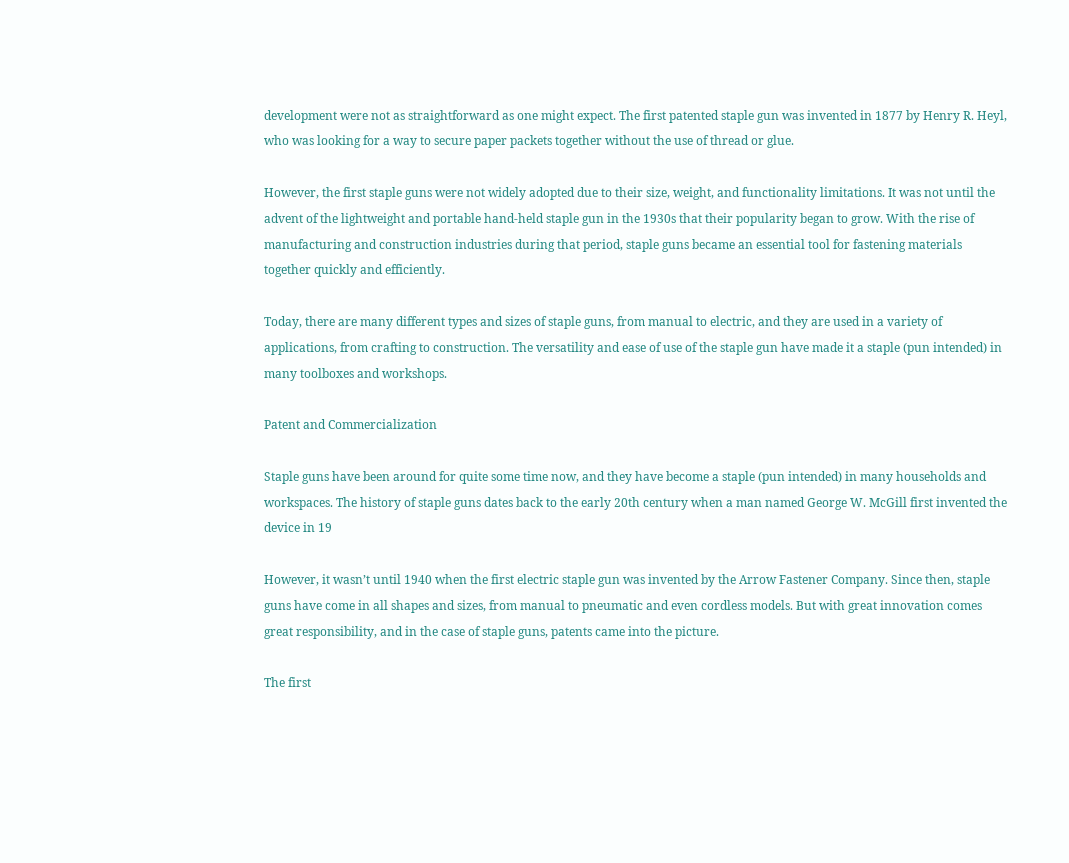development were not as straightforward as one might expect. The first patented staple gun was invented in 1877 by Henry R. Heyl, who was looking for a way to secure paper packets together without the use of thread or glue.

However, the first staple guns were not widely adopted due to their size, weight, and functionality limitations. It was not until the advent of the lightweight and portable hand-held staple gun in the 1930s that their popularity began to grow. With the rise of manufacturing and construction industries during that period, staple guns became an essential tool for fastening materials together quickly and efficiently.

Today, there are many different types and sizes of staple guns, from manual to electric, and they are used in a variety of applications, from crafting to construction. The versatility and ease of use of the staple gun have made it a staple (pun intended) in many toolboxes and workshops.

Patent and Commercialization

Staple guns have been around for quite some time now, and they have become a staple (pun intended) in many households and workspaces. The history of staple guns dates back to the early 20th century when a man named George W. McGill first invented the device in 19

However, it wasn’t until 1940 when the first electric staple gun was invented by the Arrow Fastener Company. Since then, staple guns have come in all shapes and sizes, from manual to pneumatic and even cordless models. But with great innovation comes great responsibility, and in the case of staple guns, patents came into the picture.

The first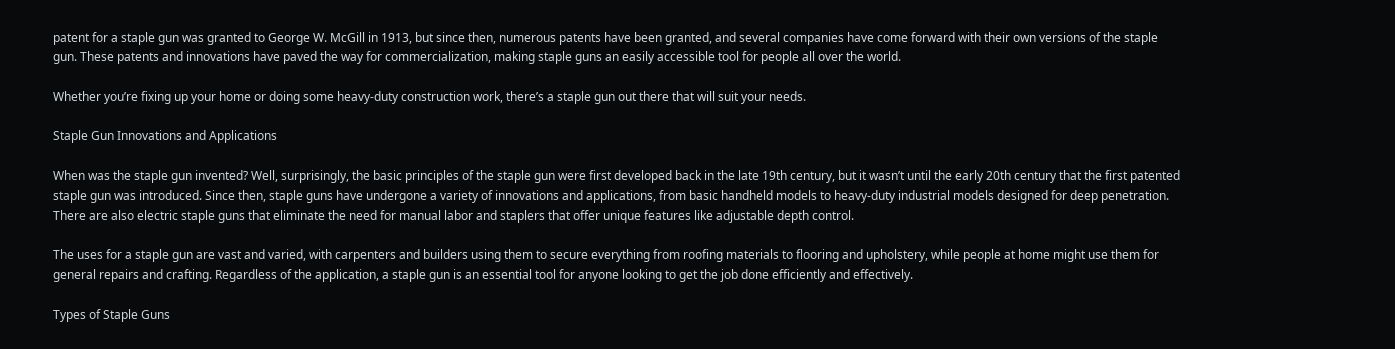patent for a staple gun was granted to George W. McGill in 1913, but since then, numerous patents have been granted, and several companies have come forward with their own versions of the staple gun. These patents and innovations have paved the way for commercialization, making staple guns an easily accessible tool for people all over the world.

Whether you’re fixing up your home or doing some heavy-duty construction work, there’s a staple gun out there that will suit your needs.

Staple Gun Innovations and Applications

When was the staple gun invented? Well, surprisingly, the basic principles of the staple gun were first developed back in the late 19th century, but it wasn’t until the early 20th century that the first patented staple gun was introduced. Since then, staple guns have undergone a variety of innovations and applications, from basic handheld models to heavy-duty industrial models designed for deep penetration. There are also electric staple guns that eliminate the need for manual labor and staplers that offer unique features like adjustable depth control.

The uses for a staple gun are vast and varied, with carpenters and builders using them to secure everything from roofing materials to flooring and upholstery, while people at home might use them for general repairs and crafting. Regardless of the application, a staple gun is an essential tool for anyone looking to get the job done efficiently and effectively.

Types of Staple Guns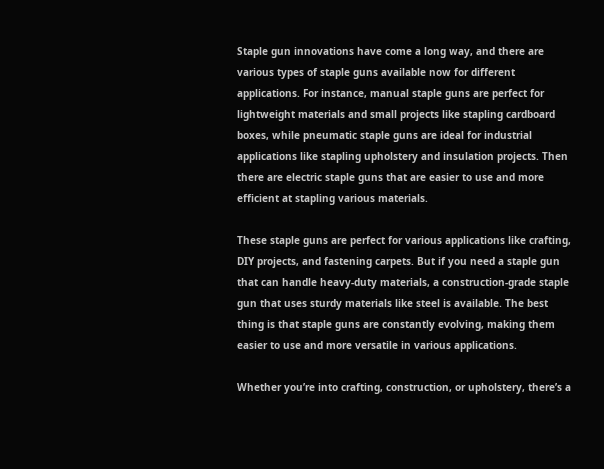Staple gun innovations have come a long way, and there are various types of staple guns available now for different applications. For instance, manual staple guns are perfect for lightweight materials and small projects like stapling cardboard boxes, while pneumatic staple guns are ideal for industrial applications like stapling upholstery and insulation projects. Then there are electric staple guns that are easier to use and more efficient at stapling various materials.

These staple guns are perfect for various applications like crafting, DIY projects, and fastening carpets. But if you need a staple gun that can handle heavy-duty materials, a construction-grade staple gun that uses sturdy materials like steel is available. The best thing is that staple guns are constantly evolving, making them easier to use and more versatile in various applications.

Whether you’re into crafting, construction, or upholstery, there’s a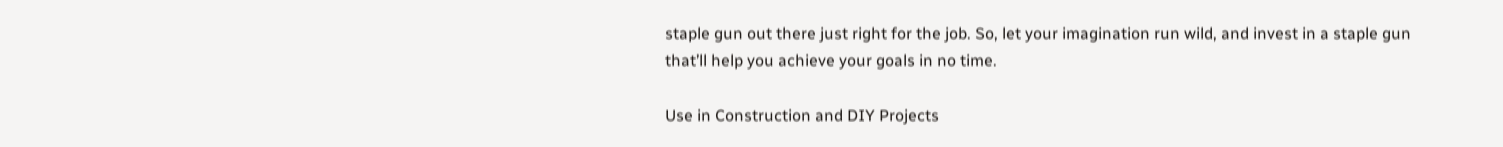staple gun out there just right for the job. So, let your imagination run wild, and invest in a staple gun that’ll help you achieve your goals in no time.

Use in Construction and DIY Projects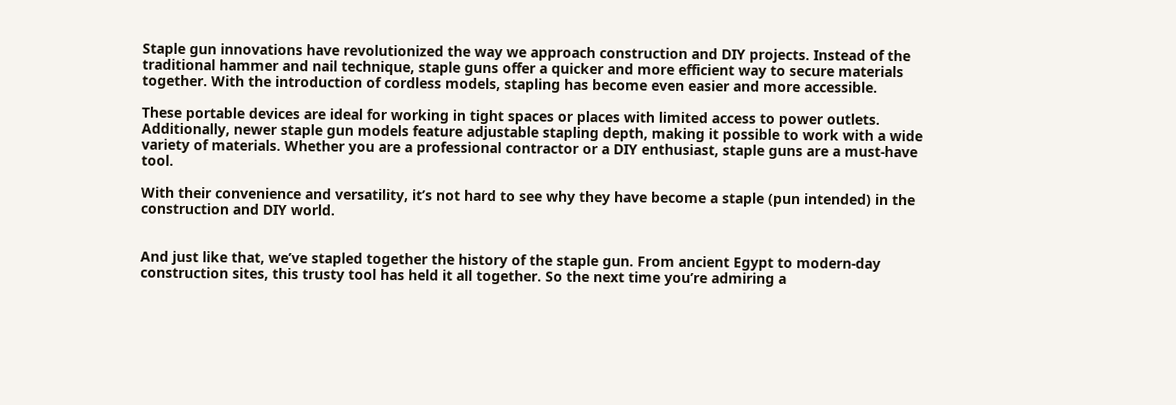Staple gun innovations have revolutionized the way we approach construction and DIY projects. Instead of the traditional hammer and nail technique, staple guns offer a quicker and more efficient way to secure materials together. With the introduction of cordless models, stapling has become even easier and more accessible.

These portable devices are ideal for working in tight spaces or places with limited access to power outlets. Additionally, newer staple gun models feature adjustable stapling depth, making it possible to work with a wide variety of materials. Whether you are a professional contractor or a DIY enthusiast, staple guns are a must-have tool.

With their convenience and versatility, it’s not hard to see why they have become a staple (pun intended) in the construction and DIY world.


And just like that, we’ve stapled together the history of the staple gun. From ancient Egypt to modern-day construction sites, this trusty tool has held it all together. So the next time you’re admiring a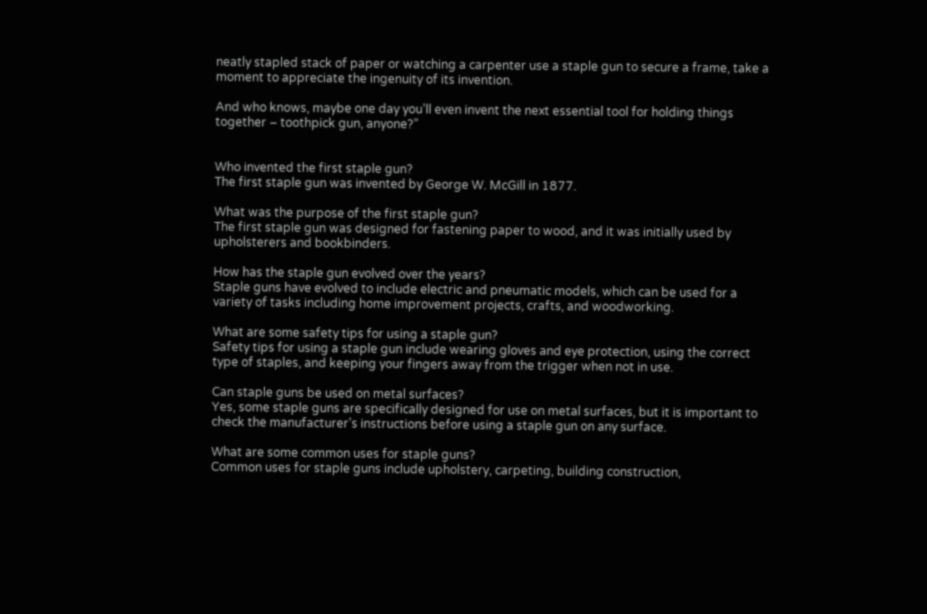neatly stapled stack of paper or watching a carpenter use a staple gun to secure a frame, take a moment to appreciate the ingenuity of its invention.

And who knows, maybe one day you’ll even invent the next essential tool for holding things together – toothpick gun, anyone?”


Who invented the first staple gun?
The first staple gun was invented by George W. McGill in 1877.

What was the purpose of the first staple gun?
The first staple gun was designed for fastening paper to wood, and it was initially used by upholsterers and bookbinders.

How has the staple gun evolved over the years?
Staple guns have evolved to include electric and pneumatic models, which can be used for a variety of tasks including home improvement projects, crafts, and woodworking.

What are some safety tips for using a staple gun?
Safety tips for using a staple gun include wearing gloves and eye protection, using the correct type of staples, and keeping your fingers away from the trigger when not in use.

Can staple guns be used on metal surfaces?
Yes, some staple guns are specifically designed for use on metal surfaces, but it is important to check the manufacturer’s instructions before using a staple gun on any surface.

What are some common uses for staple guns?
Common uses for staple guns include upholstery, carpeting, building construction,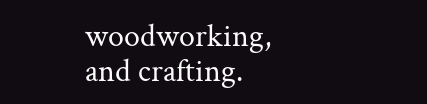woodworking, and crafting.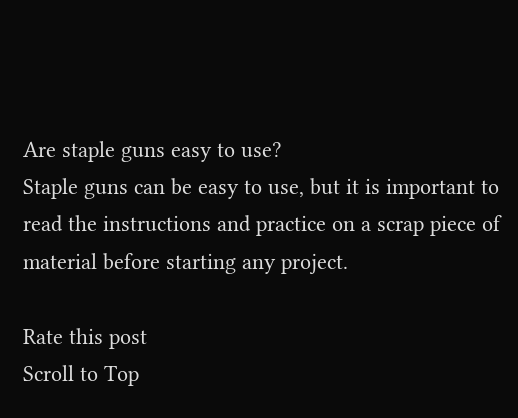Are staple guns easy to use?
Staple guns can be easy to use, but it is important to read the instructions and practice on a scrap piece of material before starting any project.

Rate this post
Scroll to Top